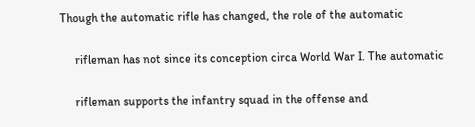Though the automatic rifle has changed, the role of the automatic

     rifleman has not since its conception circa World War I. The automatic

     rifleman supports the infantry squad in the offense and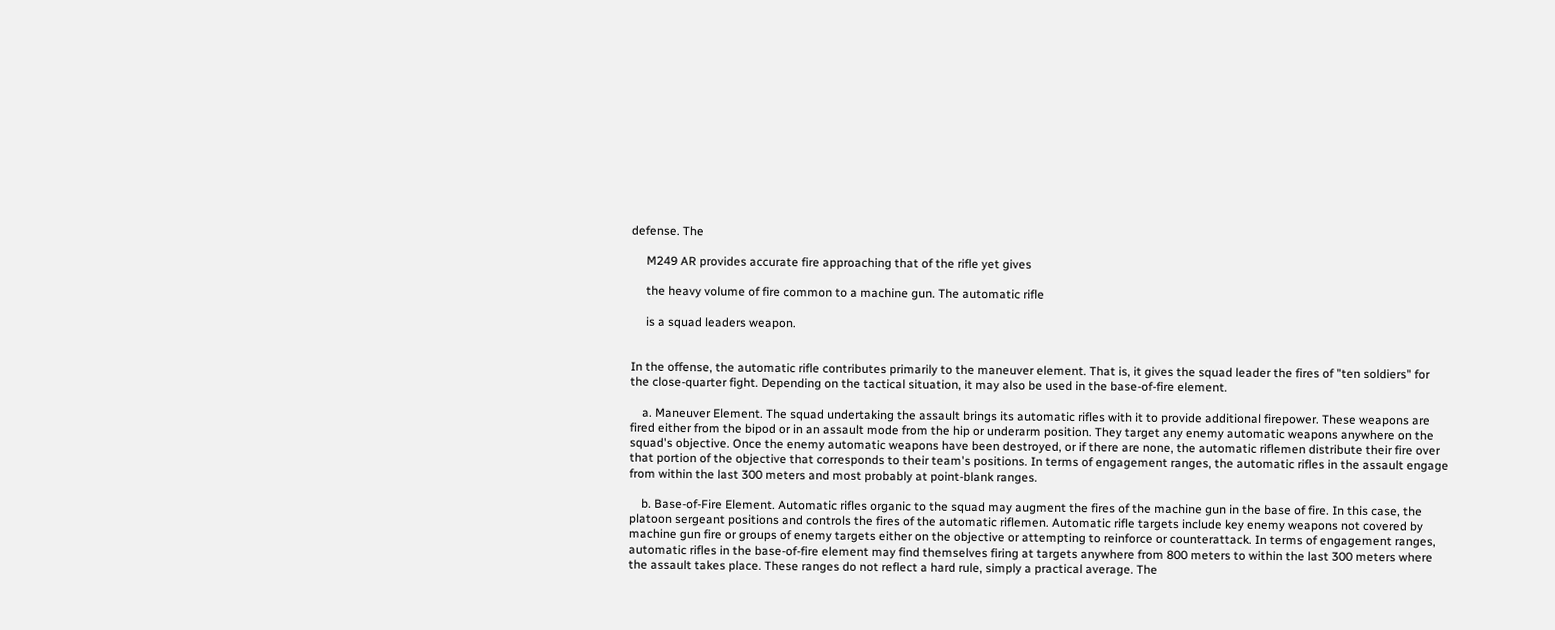defense. The

     M249 AR provides accurate fire approaching that of the rifle yet gives

     the heavy volume of fire common to a machine gun. The automatic rifle

     is a squad leaders weapon.


In the offense, the automatic rifle contributes primarily to the maneuver element. That is, it gives the squad leader the fires of "ten soldiers" for the close-quarter fight. Depending on the tactical situation, it may also be used in the base-of-fire element.

    a. Maneuver Element. The squad undertaking the assault brings its automatic rifles with it to provide additional firepower. These weapons are fired either from the bipod or in an assault mode from the hip or underarm position. They target any enemy automatic weapons anywhere on the squad's objective. Once the enemy automatic weapons have been destroyed, or if there are none, the automatic riflemen distribute their fire over that portion of the objective that corresponds to their team's positions. In terms of engagement ranges, the automatic rifles in the assault engage from within the last 300 meters and most probably at point-blank ranges.

    b. Base-of-Fire Element. Automatic rifles organic to the squad may augment the fires of the machine gun in the base of fire. In this case, the platoon sergeant positions and controls the fires of the automatic riflemen. Automatic rifle targets include key enemy weapons not covered by machine gun fire or groups of enemy targets either on the objective or attempting to reinforce or counterattack. In terms of engagement ranges, automatic rifles in the base-of-fire element may find themselves firing at targets anywhere from 800 meters to within the last 300 meters where the assault takes place. These ranges do not reflect a hard rule, simply a practical average. The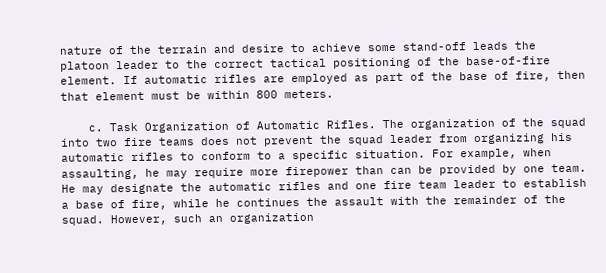nature of the terrain and desire to achieve some stand-off leads the platoon leader to the correct tactical positioning of the base-of-fire element. If automatic rifles are employed as part of the base of fire, then that element must be within 800 meters.

    c. Task Organization of Automatic Rifles. The organization of the squad into two fire teams does not prevent the squad leader from organizing his automatic rifles to conform to a specific situation. For example, when assaulting, he may require more firepower than can be provided by one team. He may designate the automatic rifles and one fire team leader to establish a base of fire, while he continues the assault with the remainder of the squad. However, such an organization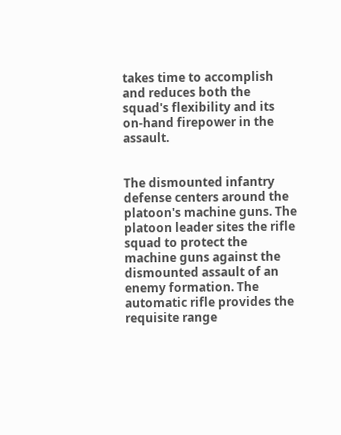takes time to accomplish and reduces both the squad's flexibility and its on-hand firepower in the assault.


The dismounted infantry defense centers around the platoon's machine guns. The platoon leader sites the rifle squad to protect the machine guns against the dismounted assault of an enemy formation. The automatic rifle provides the requisite range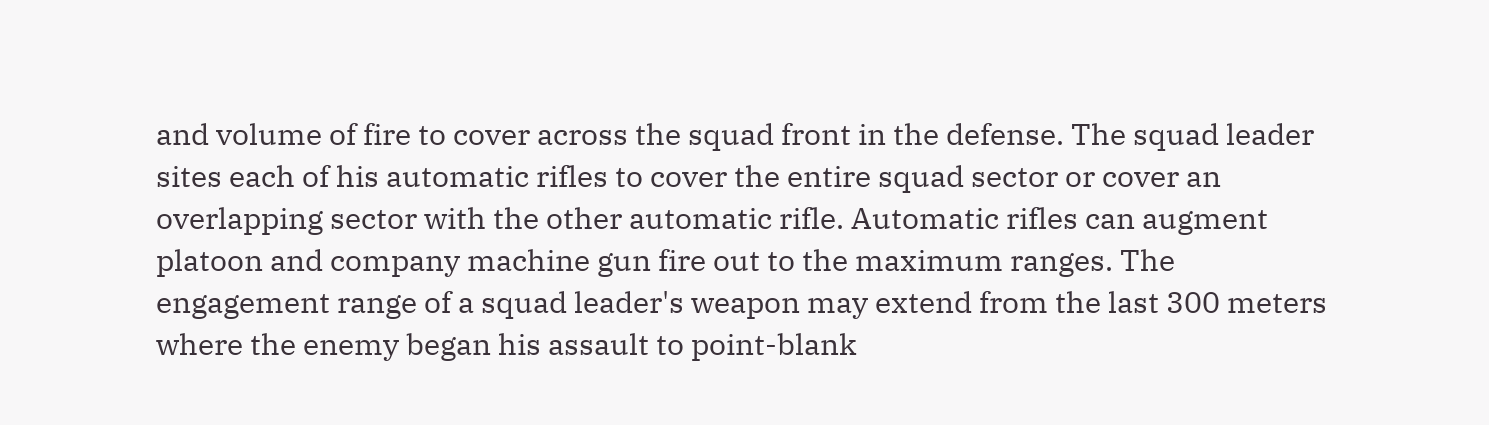and volume of fire to cover across the squad front in the defense. The squad leader sites each of his automatic rifles to cover the entire squad sector or cover an overlapping sector with the other automatic rifle. Automatic rifles can augment platoon and company machine gun fire out to the maximum ranges. The engagement range of a squad leader's weapon may extend from the last 300 meters where the enemy began his assault to point-blank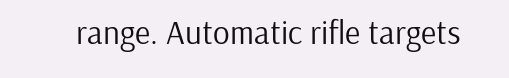range. Automatic rifle targets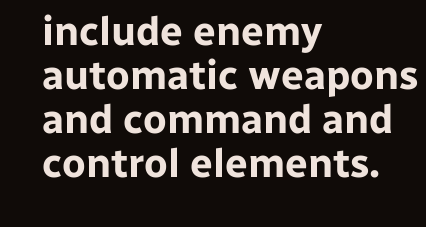include enemy automatic weapons and command and control elements.